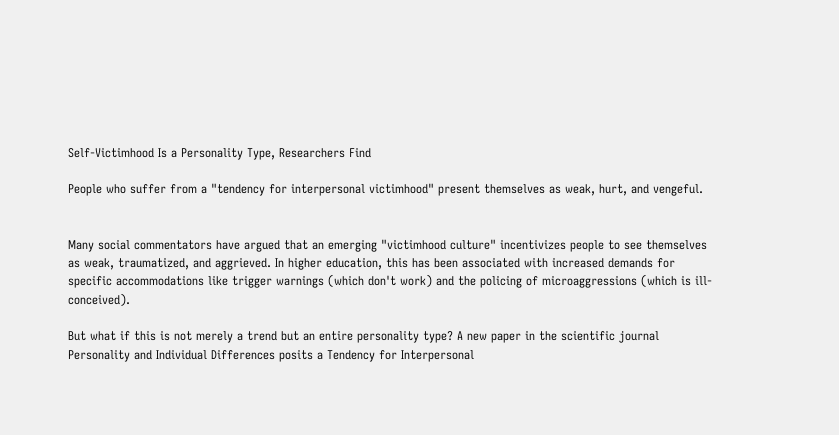Self-Victimhood Is a Personality Type, Researchers Find

People who suffer from a "tendency for interpersonal victimhood" present themselves as weak, hurt, and vengeful.


Many social commentators have argued that an emerging "victimhood culture" incentivizes people to see themselves as weak, traumatized, and aggrieved. In higher education, this has been associated with increased demands for specific accommodations like trigger warnings (which don't work) and the policing of microaggressions (which is ill-conceived).

But what if this is not merely a trend but an entire personality type? A new paper in the scientific journal Personality and Individual Differences posits a Tendency for Interpersonal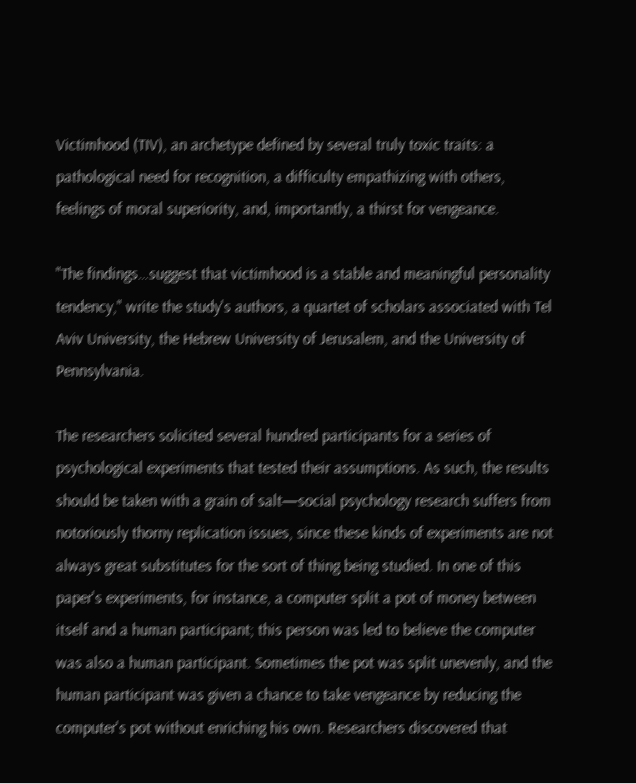Victimhood (TIV), an archetype defined by several truly toxic traits: a pathological need for recognition, a difficulty empathizing with others, feelings of moral superiority, and, importantly, a thirst for vengeance.

"The findings…suggest that victimhood is a stable and meaningful personality tendency," write the study's authors, a quartet of scholars associated with Tel Aviv University, the Hebrew University of Jerusalem, and the University of Pennsylvania.

The researchers solicited several hundred participants for a series of psychological experiments that tested their assumptions. As such, the results should be taken with a grain of salt—social psychology research suffers from notoriously thorny replication issues, since these kinds of experiments are not always great substitutes for the sort of thing being studied. In one of this paper's experiments, for instance, a computer split a pot of money between itself and a human participant; this person was led to believe the computer was also a human participant. Sometimes the pot was split unevenly, and the human participant was given a chance to take vengeance by reducing the computer's pot without enriching his own. Researchers discovered that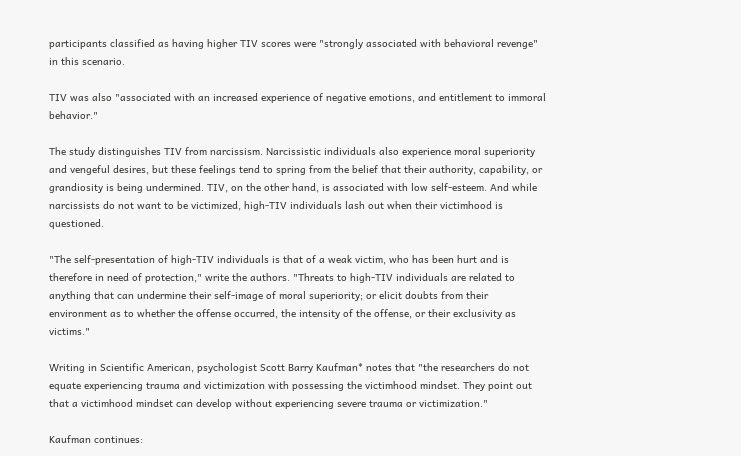participants classified as having higher TIV scores were "strongly associated with behavioral revenge" in this scenario.

TIV was also "associated with an increased experience of negative emotions, and entitlement to immoral behavior."

The study distinguishes TIV from narcissism. Narcissistic individuals also experience moral superiority and vengeful desires, but these feelings tend to spring from the belief that their authority, capability, or grandiosity is being undermined. TIV, on the other hand, is associated with low self-esteem. And while narcissists do not want to be victimized, high-TIV individuals lash out when their victimhood is questioned.

"The self-presentation of high-TIV individuals is that of a weak victim, who has been hurt and is therefore in need of protection," write the authors. "Threats to high-TIV individuals are related to anything that can undermine their self-image of moral superiority; or elicit doubts from their environment as to whether the offense occurred, the intensity of the offense, or their exclusivity as victims."

Writing in Scientific American, psychologist Scott Barry Kaufman* notes that "the researchers do not equate experiencing trauma and victimization with possessing the victimhood mindset. They point out that a victimhood mindset can develop without experiencing severe trauma or victimization."

Kaufman continues: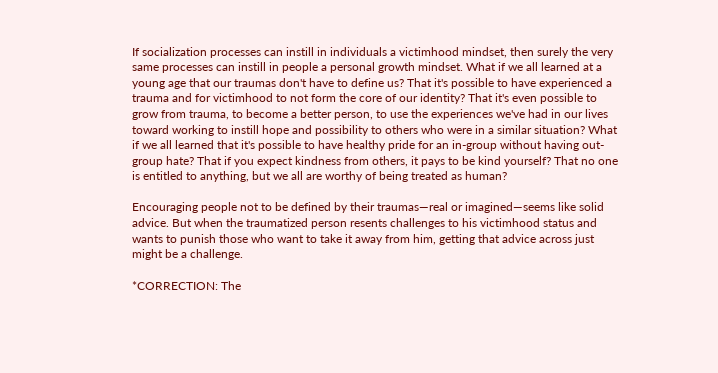If socialization processes can instill in individuals a victimhood mindset, then surely the very same processes can instill in people a personal growth mindset. What if we all learned at a young age that our traumas don't have to define us? That it's possible to have experienced a trauma and for victimhood to not form the core of our identity? That it's even possible to grow from trauma, to become a better person, to use the experiences we've had in our lives toward working to instill hope and possibility to others who were in a similar situation? What if we all learned that it's possible to have healthy pride for an in-group without having out-group hate? That if you expect kindness from others, it pays to be kind yourself? That no one is entitled to anything, but we all are worthy of being treated as human?

Encouraging people not to be defined by their traumas—real or imagined—seems like solid advice. But when the traumatized person resents challenges to his victimhood status and wants to punish those who want to take it away from him, getting that advice across just might be a challenge.

*CORRECTION: The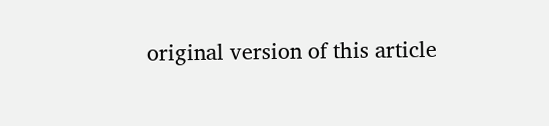original version of this article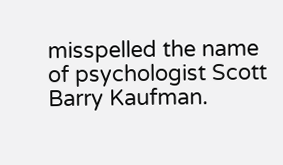misspelled the name of psychologist Scott Barry Kaufman.